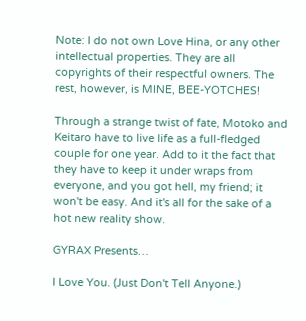Note: I do not own Love Hina, or any other intellectual properties. They are all copyrights of their respectful owners. The rest, however, is MINE, BEE-YOTCHES!

Through a strange twist of fate, Motoko and Keitaro have to live life as a full-fledged couple for one year. Add to it the fact that they have to keep it under wraps from everyone, and you got hell, my friend; it won't be easy. And it's all for the sake of a hot new reality show.

GYRAX Presents…

I Love You. (Just Don't Tell Anyone.)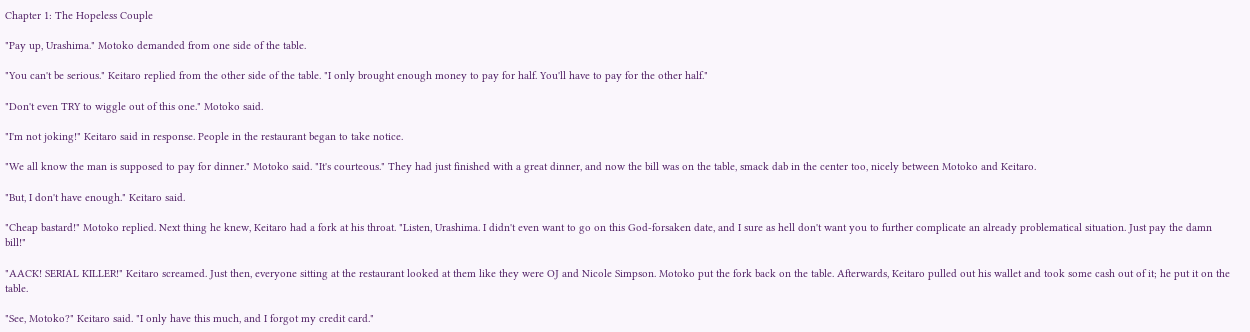Chapter 1: The Hopeless Couple

"Pay up, Urashima." Motoko demanded from one side of the table.

"You can't be serious." Keitaro replied from the other side of the table. "I only brought enough money to pay for half. You'll have to pay for the other half."

"Don't even TRY to wiggle out of this one." Motoko said.

"I'm not joking!" Keitaro said in response. People in the restaurant began to take notice.

"We all know the man is supposed to pay for dinner." Motoko said. "It's courteous." They had just finished with a great dinner, and now the bill was on the table, smack dab in the center too, nicely between Motoko and Keitaro.

"But, I don't have enough." Keitaro said.

"Cheap bastard!" Motoko replied. Next thing he knew, Keitaro had a fork at his throat. "Listen, Urashima. I didn't even want to go on this God-forsaken date, and I sure as hell don't want you to further complicate an already problematical situation. Just pay the damn bill!"

"AACK! SERIAL KILLER!" Keitaro screamed. Just then, everyone sitting at the restaurant looked at them like they were OJ and Nicole Simpson. Motoko put the fork back on the table. Afterwards, Keitaro pulled out his wallet and took some cash out of it; he put it on the table.

"See, Motoko?" Keitaro said. "I only have this much, and I forgot my credit card."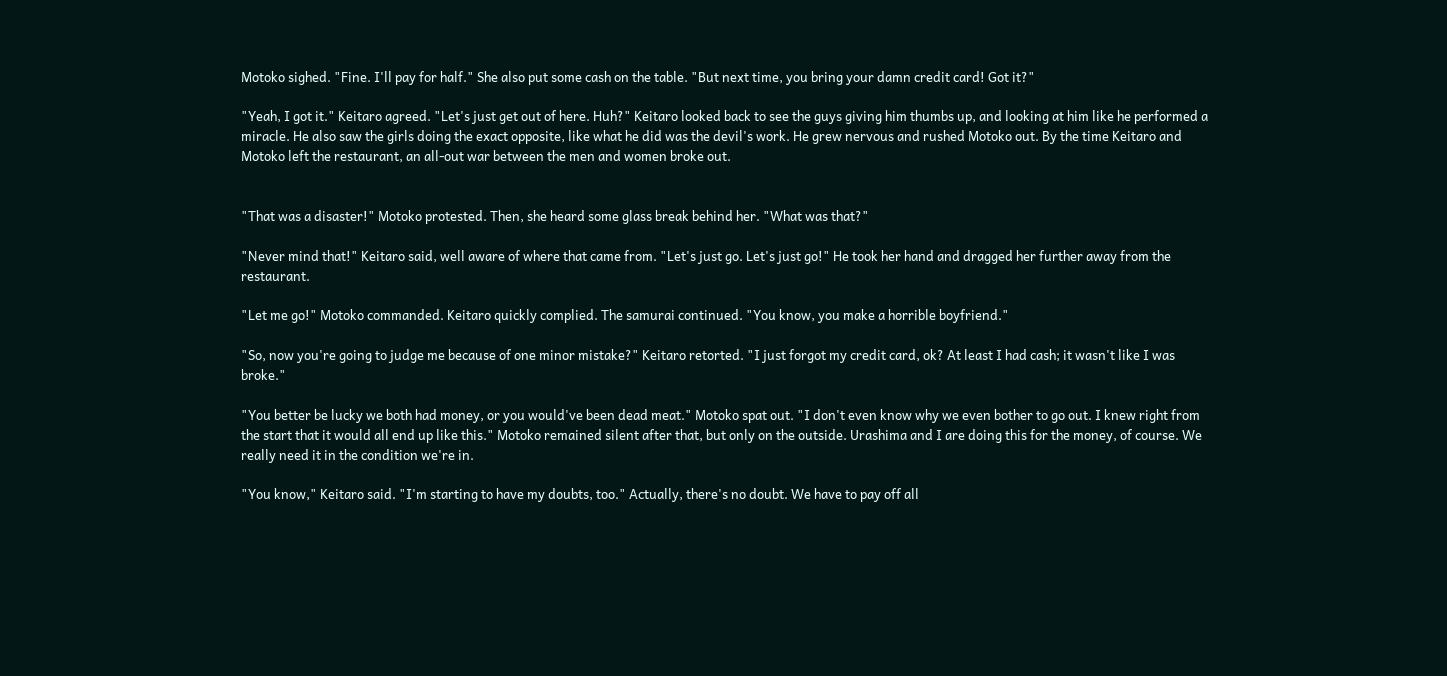Motoko sighed. "Fine. I'll pay for half." She also put some cash on the table. "But next time, you bring your damn credit card! Got it?"

"Yeah, I got it." Keitaro agreed. "Let's just get out of here. Huh?" Keitaro looked back to see the guys giving him thumbs up, and looking at him like he performed a miracle. He also saw the girls doing the exact opposite, like what he did was the devil's work. He grew nervous and rushed Motoko out. By the time Keitaro and Motoko left the restaurant, an all-out war between the men and women broke out.


"That was a disaster!" Motoko protested. Then, she heard some glass break behind her. "What was that?"

"Never mind that!" Keitaro said, well aware of where that came from. "Let's just go. Let's just go!" He took her hand and dragged her further away from the restaurant.

"Let me go!" Motoko commanded. Keitaro quickly complied. The samurai continued. "You know, you make a horrible boyfriend."

"So, now you're going to judge me because of one minor mistake?" Keitaro retorted. "I just forgot my credit card, ok? At least I had cash; it wasn't like I was broke."

"You better be lucky we both had money, or you would've been dead meat." Motoko spat out. "I don't even know why we even bother to go out. I knew right from the start that it would all end up like this." Motoko remained silent after that, but only on the outside. Urashima and I are doing this for the money, of course. We really need it in the condition we're in.

"You know," Keitaro said. "I'm starting to have my doubts, too." Actually, there's no doubt. We have to pay off all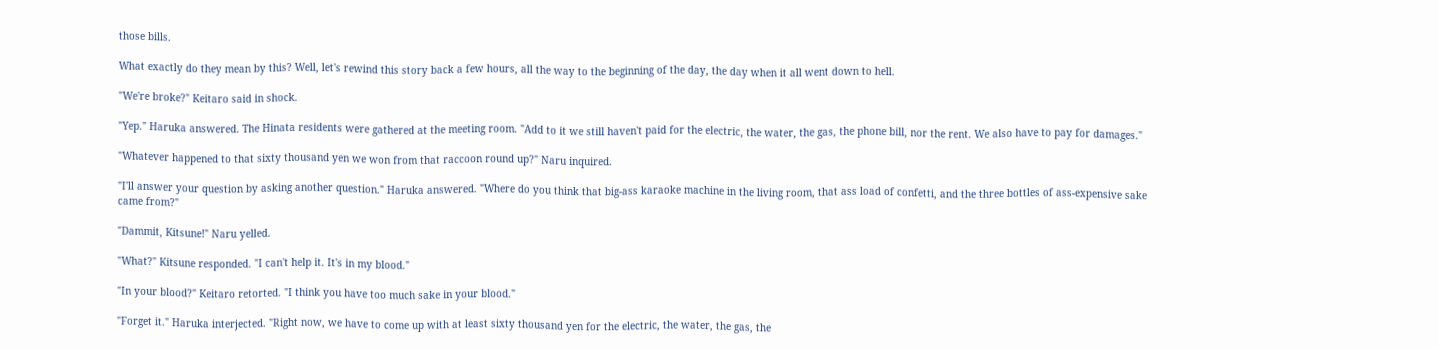those bills.

What exactly do they mean by this? Well, let's rewind this story back a few hours, all the way to the beginning of the day, the day when it all went down to hell.

"We're broke?" Keitaro said in shock.

"Yep." Haruka answered. The Hinata residents were gathered at the meeting room. "Add to it we still haven't paid for the electric, the water, the gas, the phone bill, nor the rent. We also have to pay for damages."

"Whatever happened to that sixty thousand yen we won from that raccoon round up?" Naru inquired.

"I'll answer your question by asking another question." Haruka answered. "Where do you think that big-ass karaoke machine in the living room, that ass load of confetti, and the three bottles of ass-expensive sake came from?"

"Dammit, Kitsune!" Naru yelled.

"What?" Kitsune responded. "I can't help it. It's in my blood."

"In your blood?" Keitaro retorted. "I think you have too much sake in your blood."

"Forget it." Haruka interjected. "Right now, we have to come up with at least sixty thousand yen for the electric, the water, the gas, the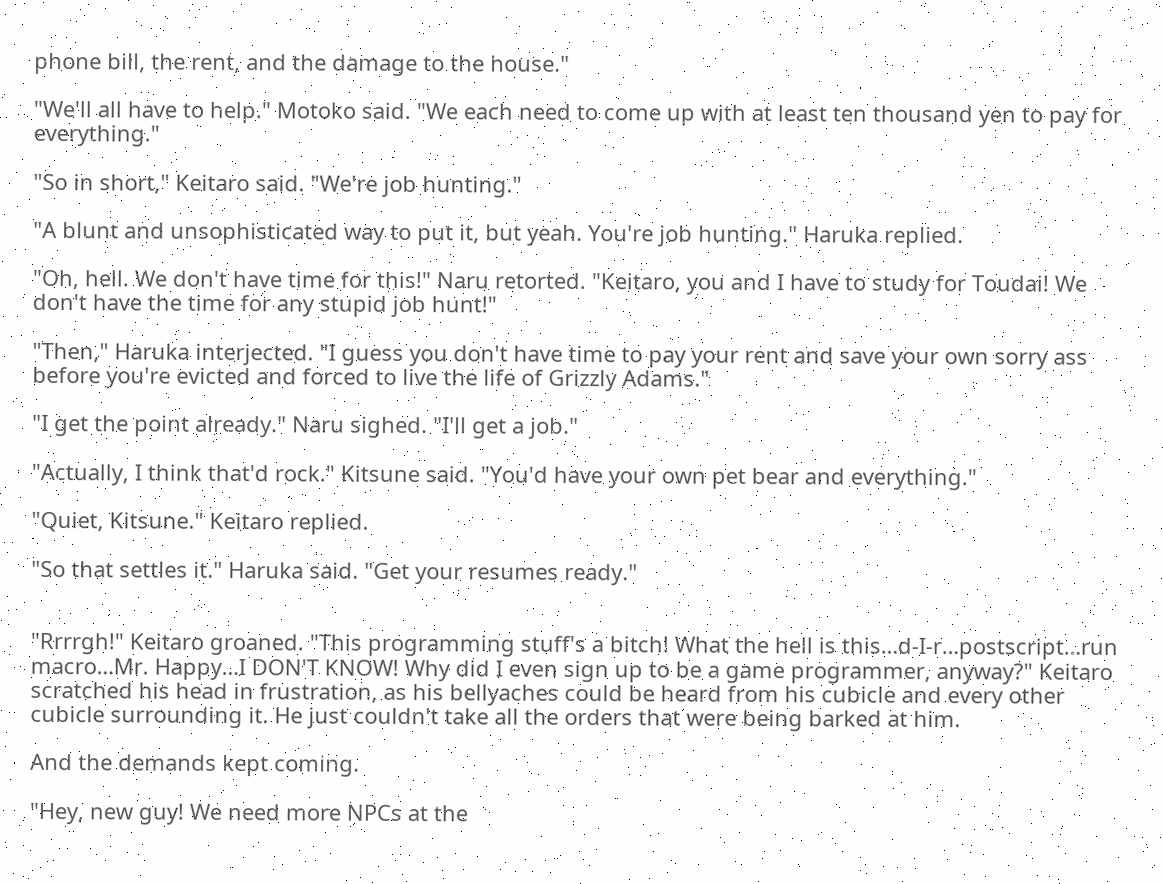phone bill, the rent, and the damage to the house."

"We'll all have to help." Motoko said. "We each need to come up with at least ten thousand yen to pay for everything."

"So in short," Keitaro said. "We're job hunting."

"A blunt and unsophisticated way to put it, but yeah. You're job hunting." Haruka replied.

"Oh, hell. We don't have time for this!" Naru retorted. "Keitaro, you and I have to study for Toudai! We don't have the time for any stupid job hunt!"

"Then," Haruka interjected. "I guess you don't have time to pay your rent and save your own sorry ass before you're evicted and forced to live the life of Grizzly Adams."

"I get the point already." Naru sighed. "I'll get a job."

"Actually, I think that'd rock." Kitsune said. "You'd have your own pet bear and everything."

"Quiet, Kitsune." Keitaro replied.

"So that settles it." Haruka said. "Get your resumes ready."


"Rrrrgh!" Keitaro groaned. "This programming stuff's a bitch! What the hell is this…d-I-r…postscript…run macro…Mr. Happy…I DON'T KNOW! Why did I even sign up to be a game programmer, anyway?" Keitaro scratched his head in frustration, as his bellyaches could be heard from his cubicle and every other cubicle surrounding it. He just couldn't take all the orders that were being barked at him.

And the demands kept coming.

"Hey, new guy! We need more NPCs at the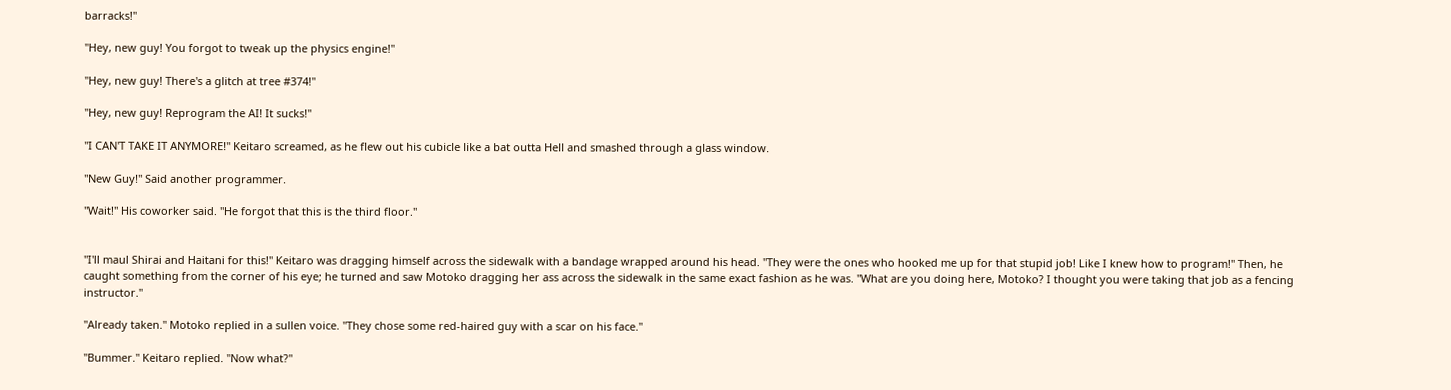barracks!"

"Hey, new guy! You forgot to tweak up the physics engine!"

"Hey, new guy! There's a glitch at tree #374!"

"Hey, new guy! Reprogram the AI! It sucks!"

"I CAN'T TAKE IT ANYMORE!" Keitaro screamed, as he flew out his cubicle like a bat outta Hell and smashed through a glass window.

"New Guy!" Said another programmer.

"Wait!" His coworker said. "He forgot that this is the third floor."


"I'll maul Shirai and Haitani for this!" Keitaro was dragging himself across the sidewalk with a bandage wrapped around his head. "They were the ones who hooked me up for that stupid job! Like I knew how to program!" Then, he caught something from the corner of his eye; he turned and saw Motoko dragging her ass across the sidewalk in the same exact fashion as he was. "What are you doing here, Motoko? I thought you were taking that job as a fencing instructor."

"Already taken." Motoko replied in a sullen voice. "They chose some red-haired guy with a scar on his face."

"Bummer." Keitaro replied. "Now what?"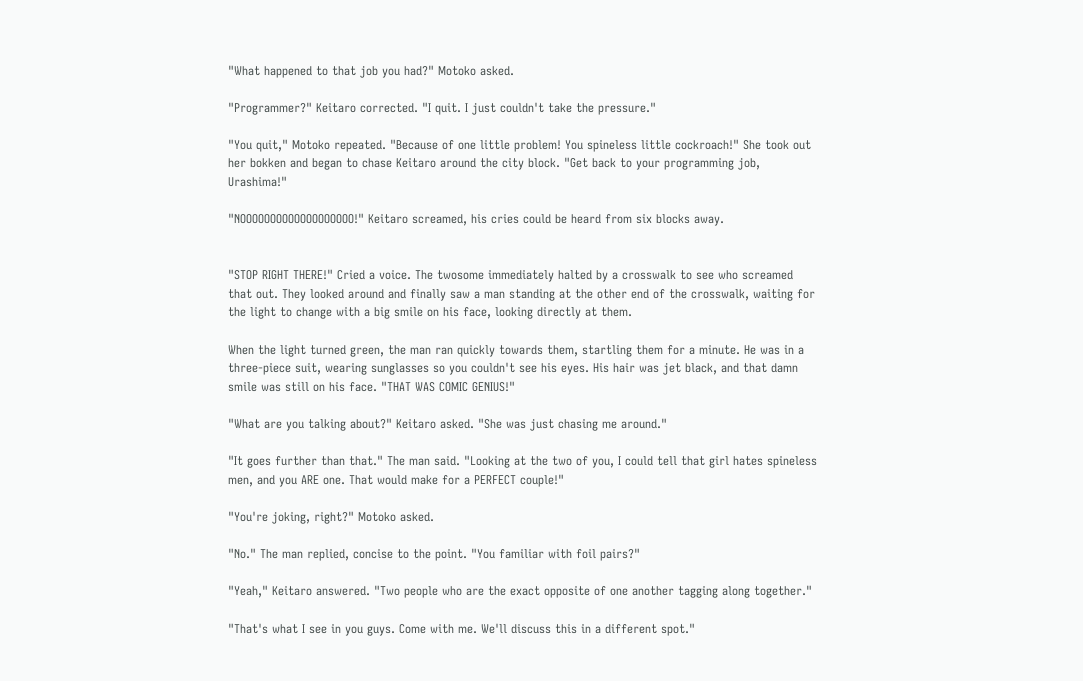"What happened to that job you had?" Motoko asked.

"Programmer?" Keitaro corrected. "I quit. I just couldn't take the pressure."

"You quit," Motoko repeated. "Because of one little problem! You spineless little cockroach!" She took out her bokken and began to chase Keitaro around the city block. "Get back to your programming job, Urashima!"

"NOOOOOOOOOOOOOOOOOOO!" Keitaro screamed, his cries could be heard from six blocks away.


"STOP RIGHT THERE!" Cried a voice. The twosome immediately halted by a crosswalk to see who screamed that out. They looked around and finally saw a man standing at the other end of the crosswalk, waiting for the light to change with a big smile on his face, looking directly at them.

When the light turned green, the man ran quickly towards them, startling them for a minute. He was in a three-piece suit, wearing sunglasses so you couldn't see his eyes. His hair was jet black, and that damn smile was still on his face. "THAT WAS COMIC GENIUS!"

"What are you talking about?" Keitaro asked. "She was just chasing me around."

"It goes further than that." The man said. "Looking at the two of you, I could tell that girl hates spineless men, and you ARE one. That would make for a PERFECT couple!"

"You're joking, right?" Motoko asked.

"No." The man replied, concise to the point. "You familiar with foil pairs?"

"Yeah," Keitaro answered. "Two people who are the exact opposite of one another tagging along together."

"That's what I see in you guys. Come with me. We'll discuss this in a different spot."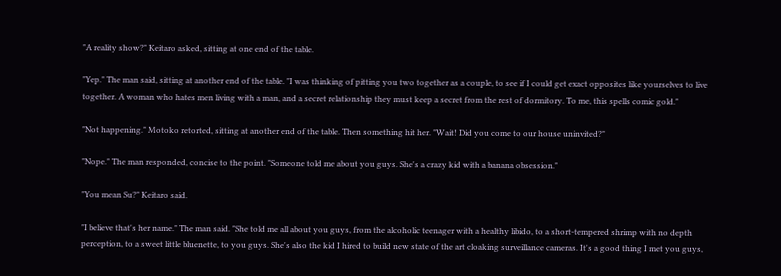"A reality show?" Keitaro asked, sitting at one end of the table.

"Yep." The man said, sitting at another end of the table. "I was thinking of pitting you two together as a couple, to see if I could get exact opposites like yourselves to live together. A woman who hates men living with a man, and a secret relationship they must keep a secret from the rest of dormitory. To me, this spells comic gold."

"Not happening." Motoko retorted, sitting at another end of the table. Then something hit her. "Wait! Did you come to our house uninvited?"

"Nope." The man responded, concise to the point. "Someone told me about you guys. She's a crazy kid with a banana obsession."

"You mean Su?" Keitaro said.

"I believe that's her name." The man said. "She told me all about you guys, from the alcoholic teenager with a healthy libido, to a short-tempered shrimp with no depth perception, to a sweet little bluenette, to you guys. She's also the kid I hired to build new state of the art cloaking surveillance cameras. It's a good thing I met you guys,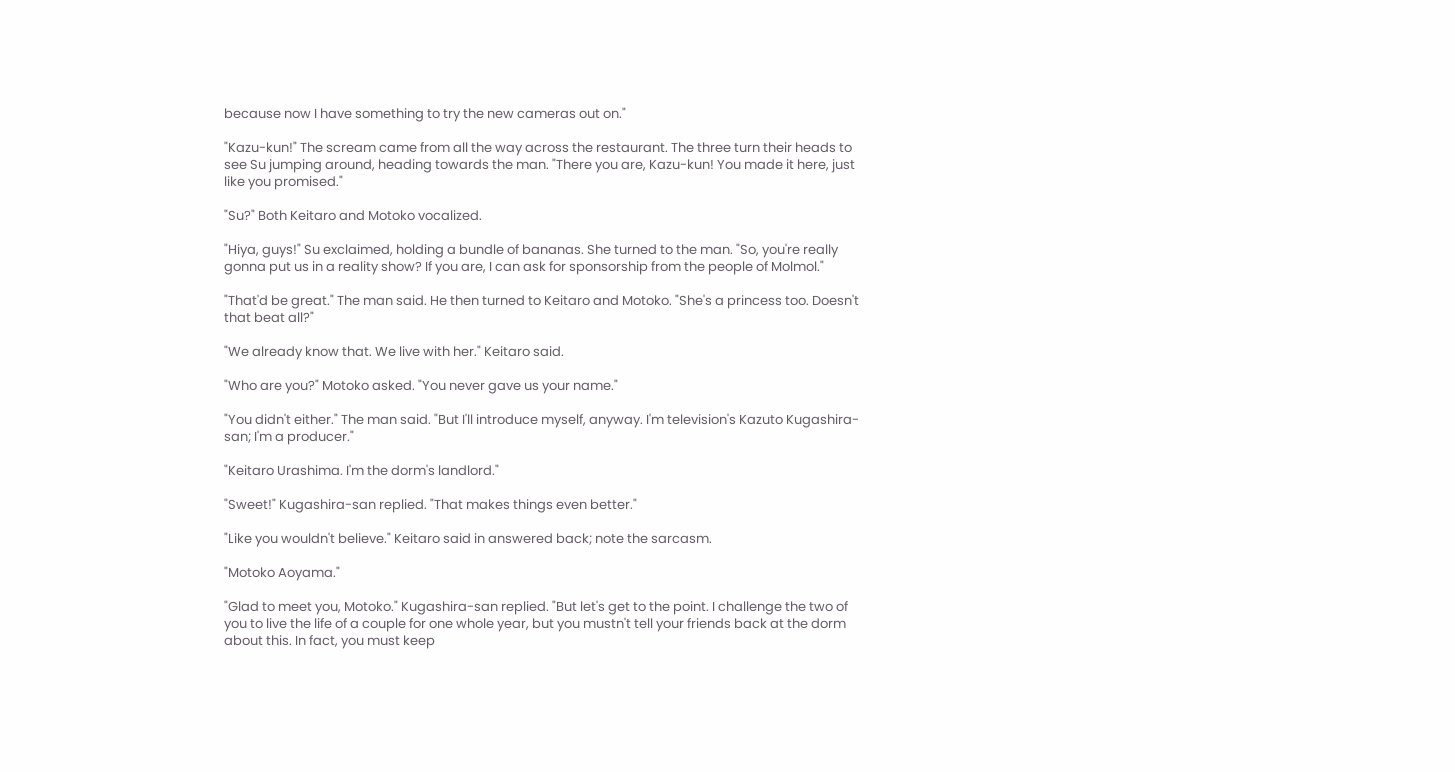because now I have something to try the new cameras out on."

"Kazu-kun!" The scream came from all the way across the restaurant. The three turn their heads to see Su jumping around, heading towards the man. "There you are, Kazu-kun! You made it here, just like you promised."

"Su?" Both Keitaro and Motoko vocalized.

"Hiya, guys!" Su exclaimed, holding a bundle of bananas. She turned to the man. "So, you're really gonna put us in a reality show? If you are, I can ask for sponsorship from the people of Molmol."

"That'd be great." The man said. He then turned to Keitaro and Motoko. "She's a princess too. Doesn't that beat all?"

"We already know that. We live with her." Keitaro said.

"Who are you?" Motoko asked. "You never gave us your name."

"You didn't either." The man said. "But I'll introduce myself, anyway. I'm television's Kazuto Kugashira-san; I'm a producer."

"Keitaro Urashima. I'm the dorm's landlord."

"Sweet!" Kugashira-san replied. "That makes things even better."

"Like you wouldn't believe." Keitaro said in answered back; note the sarcasm.

"Motoko Aoyama."

"Glad to meet you, Motoko." Kugashira-san replied. "But let's get to the point. I challenge the two of you to live the life of a couple for one whole year, but you mustn't tell your friends back at the dorm about this. In fact, you must keep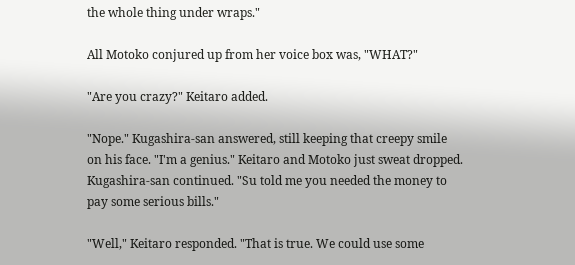the whole thing under wraps."

All Motoko conjured up from her voice box was, "WHAT?"

"Are you crazy?" Keitaro added.

"Nope." Kugashira-san answered, still keeping that creepy smile on his face. "I'm a genius." Keitaro and Motoko just sweat dropped. Kugashira-san continued. "Su told me you needed the money to pay some serious bills."

"Well," Keitaro responded. "That is true. We could use some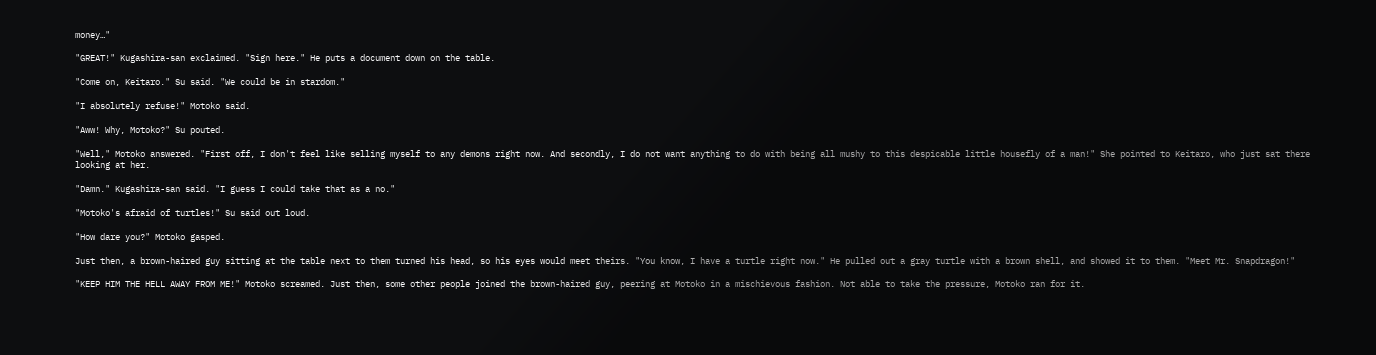money…"

"GREAT!" Kugashira-san exclaimed. "Sign here." He puts a document down on the table.

"Come on, Keitaro." Su said. "We could be in stardom."

"I absolutely refuse!" Motoko said.

"Aww! Why, Motoko?" Su pouted.

"Well," Motoko answered. "First off, I don't feel like selling myself to any demons right now. And secondly, I do not want anything to do with being all mushy to this despicable little housefly of a man!" She pointed to Keitaro, who just sat there looking at her.

"Damn." Kugashira-san said. "I guess I could take that as a no."

"Motoko's afraid of turtles!" Su said out loud.

"How dare you?" Motoko gasped.

Just then, a brown-haired guy sitting at the table next to them turned his head, so his eyes would meet theirs. "You know, I have a turtle right now." He pulled out a gray turtle with a brown shell, and showed it to them. "Meet Mr. Snapdragon!"

"KEEP HIM THE HELL AWAY FROM ME!" Motoko screamed. Just then, some other people joined the brown-haired guy, peering at Motoko in a mischievous fashion. Not able to take the pressure, Motoko ran for it.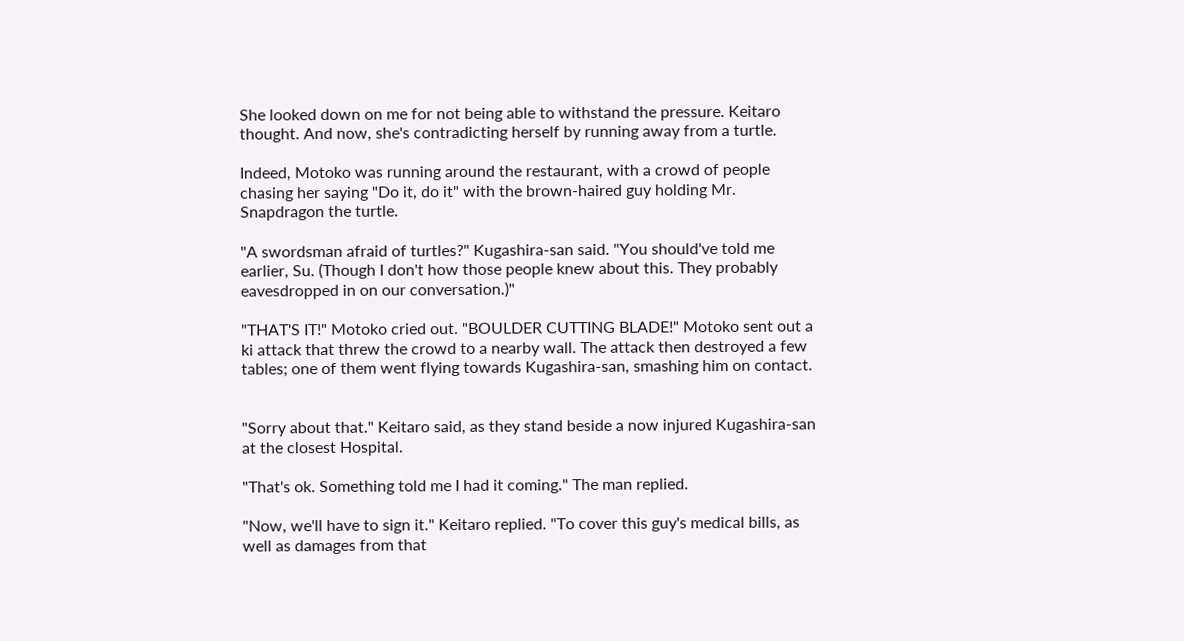She looked down on me for not being able to withstand the pressure. Keitaro thought. And now, she's contradicting herself by running away from a turtle.

Indeed, Motoko was running around the restaurant, with a crowd of people chasing her saying "Do it, do it" with the brown-haired guy holding Mr. Snapdragon the turtle.

"A swordsman afraid of turtles?" Kugashira-san said. "You should've told me earlier, Su. (Though I don't how those people knew about this. They probably eavesdropped in on our conversation.)"

"THAT'S IT!" Motoko cried out. "BOULDER CUTTING BLADE!" Motoko sent out a ki attack that threw the crowd to a nearby wall. The attack then destroyed a few tables; one of them went flying towards Kugashira-san, smashing him on contact.


"Sorry about that." Keitaro said, as they stand beside a now injured Kugashira-san at the closest Hospital.

"That's ok. Something told me I had it coming." The man replied.

"Now, we'll have to sign it." Keitaro replied. "To cover this guy's medical bills, as well as damages from that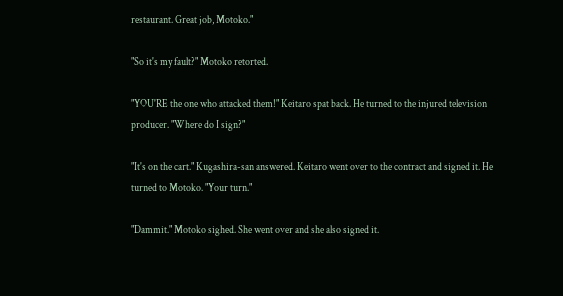restaurant. Great job, Motoko."

"So it's my fault?" Motoko retorted.

"YOU'RE the one who attacked them!" Keitaro spat back. He turned to the injured television producer. "Where do I sign?"

"It's on the cart." Kugashira-san answered. Keitaro went over to the contract and signed it. He turned to Motoko. "Your turn."

"Dammit." Motoko sighed. She went over and she also signed it.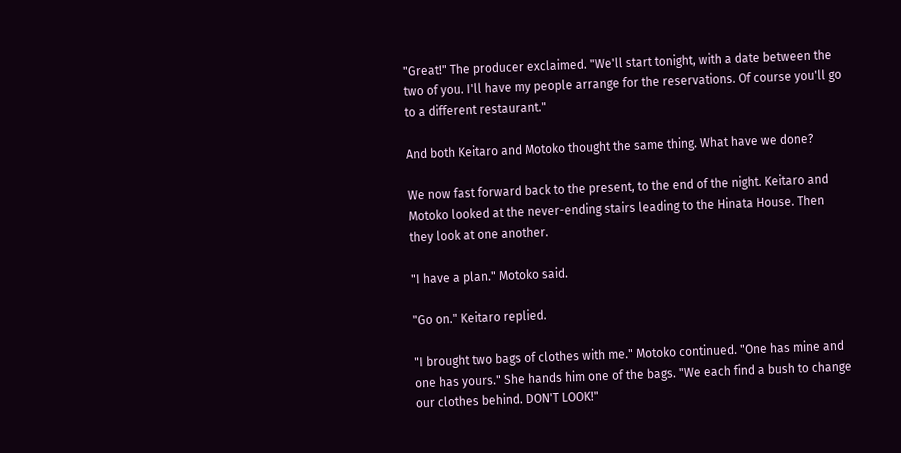"Great!" The producer exclaimed. "We'll start tonight, with a date between the two of you. I'll have my people arrange for the reservations. Of course you'll go to a different restaurant."

And both Keitaro and Motoko thought the same thing. What have we done?

We now fast forward back to the present, to the end of the night. Keitaro and Motoko looked at the never-ending stairs leading to the Hinata House. Then they look at one another.

"I have a plan." Motoko said.

"Go on." Keitaro replied.

"I brought two bags of clothes with me." Motoko continued. "One has mine and one has yours." She hands him one of the bags. "We each find a bush to change our clothes behind. DON'T LOOK!"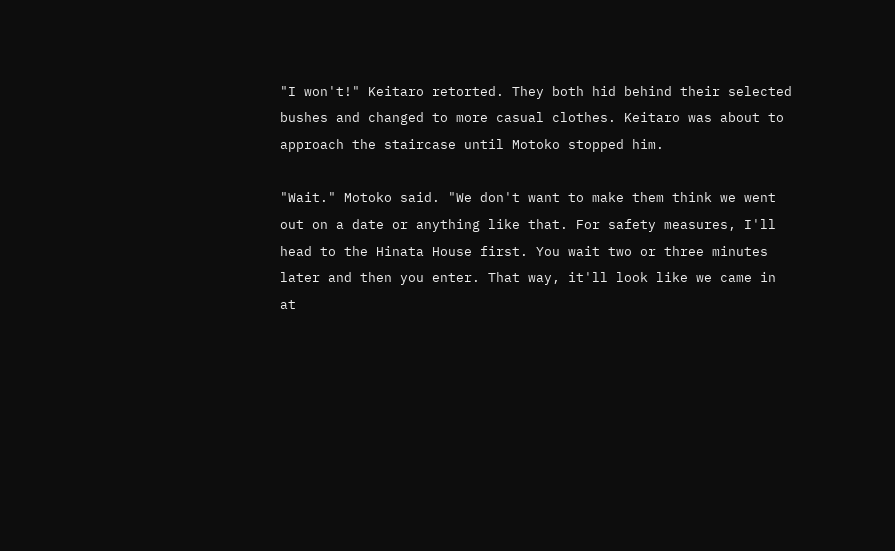"I won't!" Keitaro retorted. They both hid behind their selected bushes and changed to more casual clothes. Keitaro was about to approach the staircase until Motoko stopped him.

"Wait." Motoko said. "We don't want to make them think we went out on a date or anything like that. For safety measures, I'll head to the Hinata House first. You wait two or three minutes later and then you enter. That way, it'll look like we came in at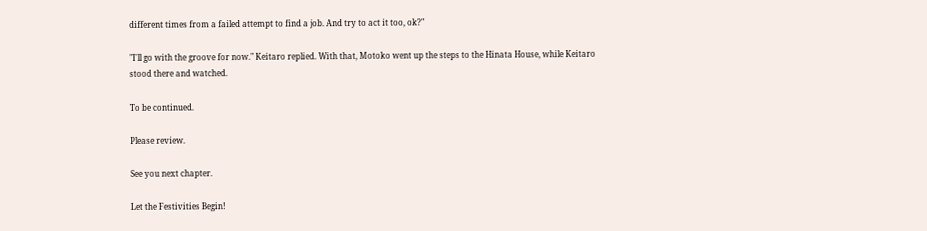different times from a failed attempt to find a job. And try to act it too, ok?"

"I'll go with the groove for now." Keitaro replied. With that, Motoko went up the steps to the Hinata House, while Keitaro stood there and watched.

To be continued.

Please review.

See you next chapter.

Let the Festivities Begin!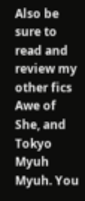Also be sure to read and review my other fics Awe of She, and Tokyo Myuh Myuh. You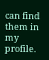can find them in my profile.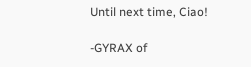Until next time, Ciao!

-GYRAX of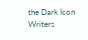the Dark Icon Writers